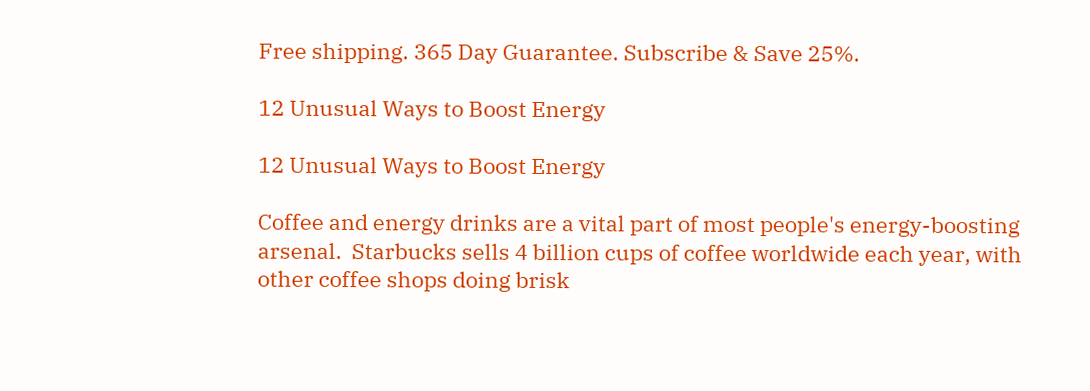Free shipping. 365 Day Guarantee. Subscribe & Save 25%.

12 Unusual Ways to Boost Energy

12 Unusual Ways to Boost Energy

Coffee and energy drinks are a vital part of most people's energy-boosting arsenal.  Starbucks sells 4 billion cups of coffee worldwide each year, with other coffee shops doing brisk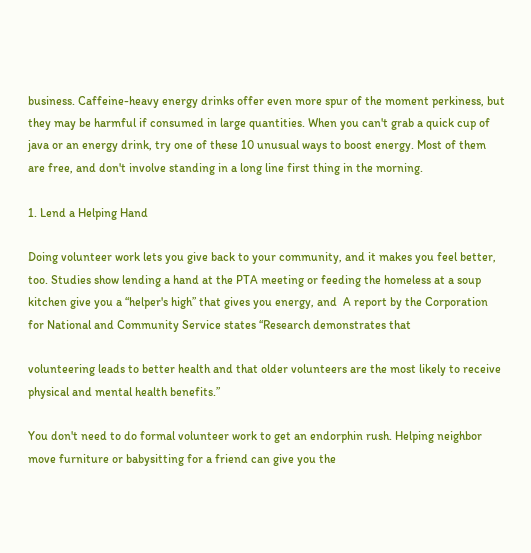business. Caffeine-heavy energy drinks offer even more spur of the moment perkiness, but they may be harmful if consumed in large quantities. When you can't grab a quick cup of java or an energy drink, try one of these 10 unusual ways to boost energy. Most of them are free, and don't involve standing in a long line first thing in the morning.

1. Lend a Helping Hand

Doing volunteer work lets you give back to your community, and it makes you feel better, too. Studies show lending a hand at the PTA meeting or feeding the homeless at a soup kitchen give you a “helper's high” that gives you energy, and  A report by the Corporation for National and Community Service states “Research demonstrates that

volunteering leads to better health and that older volunteers are the most likely to receive physical and mental health benefits.”

You don't need to do formal volunteer work to get an endorphin rush. Helping neighbor move furniture or babysitting for a friend can give you the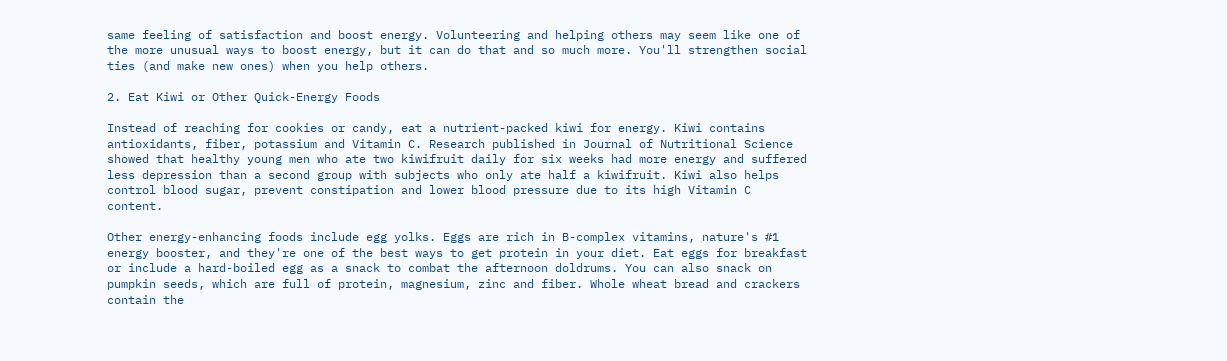same feeling of satisfaction and boost energy. Volunteering and helping others may seem like one of the more unusual ways to boost energy, but it can do that and so much more. You'll strengthen social ties (and make new ones) when you help others.

2. Eat Kiwi or Other Quick-Energy Foods

Instead of reaching for cookies or candy, eat a nutrient-packed kiwi for energy. Kiwi contains antioxidants, fiber, potassium and Vitamin C. Research published in Journal of Nutritional Science showed that healthy young men who ate two kiwifruit daily for six weeks had more energy and suffered less depression than a second group with subjects who only ate half a kiwifruit. Kiwi also helps control blood sugar, prevent constipation and lower blood pressure due to its high Vitamin C content.

Other energy-enhancing foods include egg yolks. Eggs are rich in B-complex vitamins, nature's #1 energy booster, and they're one of the best ways to get protein in your diet. Eat eggs for breakfast or include a hard-boiled egg as a snack to combat the afternoon doldrums. You can also snack on pumpkin seeds, which are full of protein, magnesium, zinc and fiber. Whole wheat bread and crackers contain the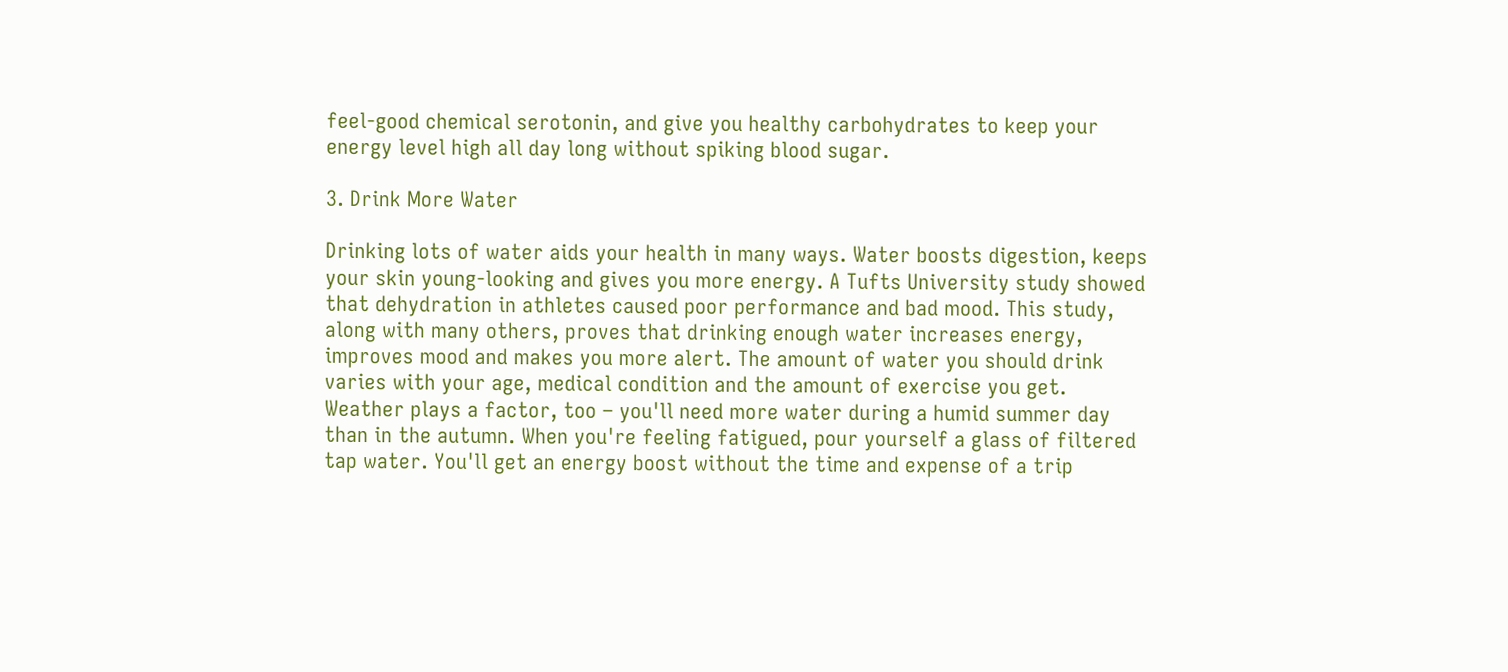feel-good chemical serotonin, and give you healthy carbohydrates to keep your energy level high all day long without spiking blood sugar.

3. Drink More Water

Drinking lots of water aids your health in many ways. Water boosts digestion, keeps your skin young-looking and gives you more energy. A Tufts University study showed that dehydration in athletes caused poor performance and bad mood. This study, along with many others, proves that drinking enough water increases energy, improves mood and makes you more alert. The amount of water you should drink varies with your age, medical condition and the amount of exercise you get. Weather plays a factor, too – you'll need more water during a humid summer day than in the autumn. When you're feeling fatigued, pour yourself a glass of filtered tap water. You'll get an energy boost without the time and expense of a trip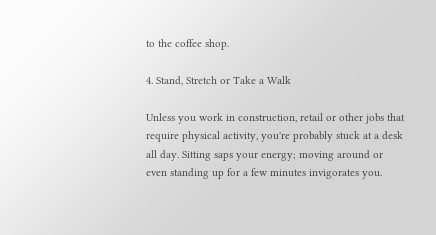to the coffee shop.

4. Stand, Stretch or Take a Walk

Unless you work in construction, retail or other jobs that require physical activity, you're probably stuck at a desk all day. Sitting saps your energy; moving around or even standing up for a few minutes invigorates you.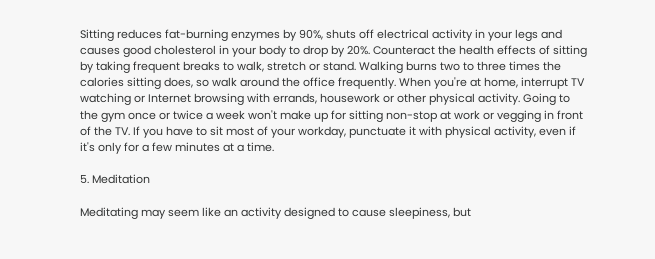Sitting reduces fat-burning enzymes by 90%, shuts off electrical activity in your legs and causes good cholesterol in your body to drop by 20%. Counteract the health effects of sitting by taking frequent breaks to walk, stretch or stand. Walking burns two to three times the calories sitting does, so walk around the office frequently. When you're at home, interrupt TV watching or Internet browsing with errands, housework or other physical activity. Going to the gym once or twice a week won't make up for sitting non-stop at work or vegging in front of the TV. If you have to sit most of your workday, punctuate it with physical activity, even if it's only for a few minutes at a time.

5. Meditation

Meditating may seem like an activity designed to cause sleepiness, but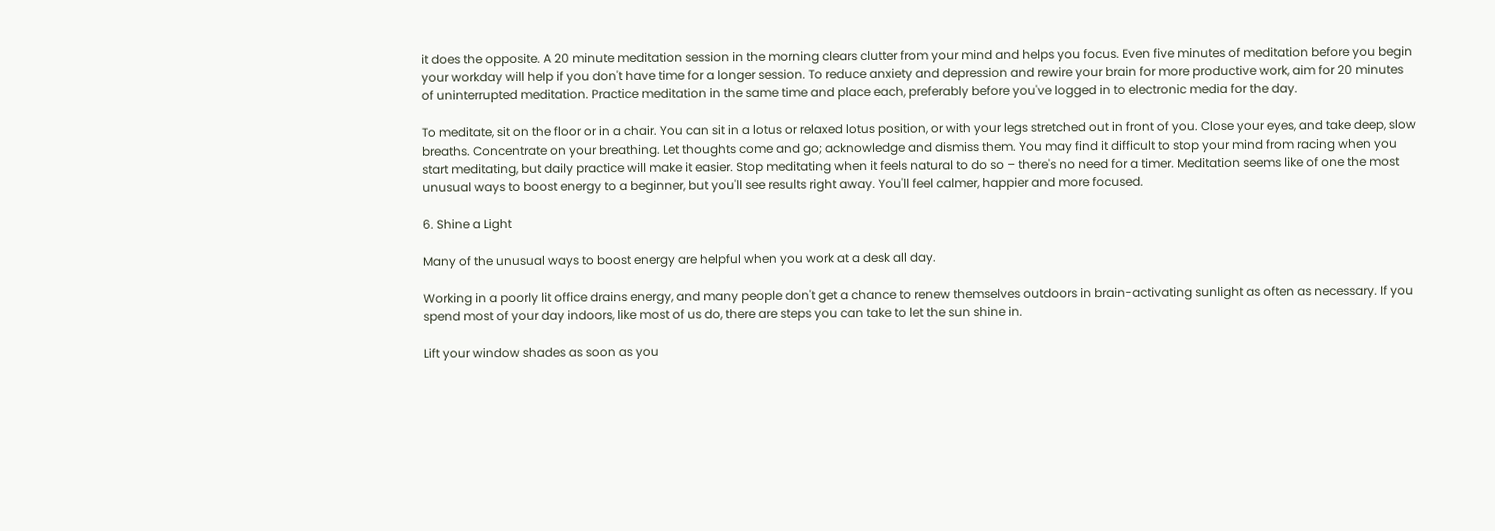it does the opposite. A 20 minute meditation session in the morning clears clutter from your mind and helps you focus. Even five minutes of meditation before you begin your workday will help if you don't have time for a longer session. To reduce anxiety and depression and rewire your brain for more productive work, aim for 20 minutes of uninterrupted meditation. Practice meditation in the same time and place each, preferably before you've logged in to electronic media for the day.

To meditate, sit on the floor or in a chair. You can sit in a lotus or relaxed lotus position, or with your legs stretched out in front of you. Close your eyes, and take deep, slow breaths. Concentrate on your breathing. Let thoughts come and go; acknowledge and dismiss them. You may find it difficult to stop your mind from racing when you start meditating, but daily practice will make it easier. Stop meditating when it feels natural to do so – there's no need for a timer. Meditation seems like of one the most unusual ways to boost energy to a beginner, but you'll see results right away. You'll feel calmer, happier and more focused.

6. Shine a Light

Many of the unusual ways to boost energy are helpful when you work at a desk all day.

Working in a poorly lit office drains energy, and many people don't get a chance to renew themselves outdoors in brain-activating sunlight as often as necessary. If you spend most of your day indoors, like most of us do, there are steps you can take to let the sun shine in.

Lift your window shades as soon as you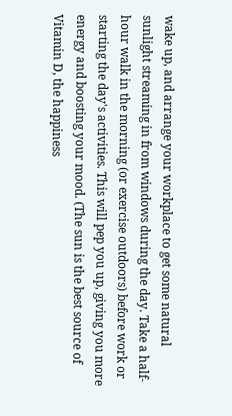wake up, and arrange your workplace to get some natural sunlight streaming in from windows during the day. Take a half-hour walk in the morning (or exercise outdoors) before work or starting the day's activities. This will pep you up, giving you more energy and boosting your mood. (The sun is the best source of Vitamin D, the happiness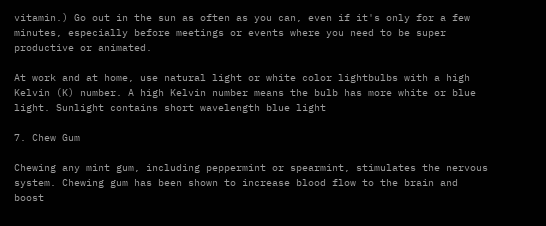vitamin.) Go out in the sun as often as you can, even if it's only for a few minutes, especially before meetings or events where you need to be super productive or animated.

At work and at home, use natural light or white color lightbulbs with a high Kelvin (K) number. A high Kelvin number means the bulb has more white or blue light. Sunlight contains short wavelength blue light

7. Chew Gum

Chewing any mint gum, including peppermint or spearmint, stimulates the nervous system. Chewing gum has been shown to increase blood flow to the brain and boost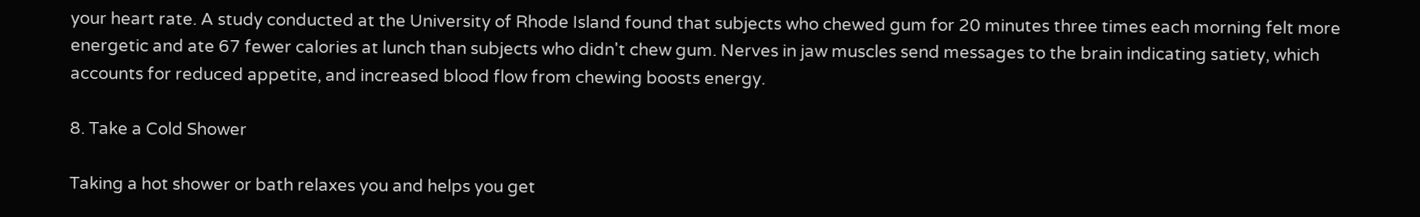your heart rate. A study conducted at the University of Rhode Island found that subjects who chewed gum for 20 minutes three times each morning felt more energetic and ate 67 fewer calories at lunch than subjects who didn't chew gum. Nerves in jaw muscles send messages to the brain indicating satiety, which accounts for reduced appetite, and increased blood flow from chewing boosts energy.

8. Take a Cold Shower

Taking a hot shower or bath relaxes you and helps you get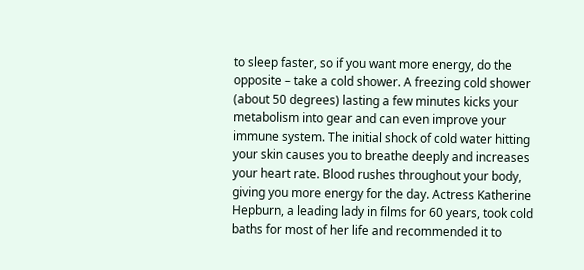to sleep faster, so if you want more energy, do the opposite – take a cold shower. A freezing cold shower (about 50 degrees) lasting a few minutes kicks your metabolism into gear and can even improve your immune system. The initial shock of cold water hitting your skin causes you to breathe deeply and increases your heart rate. Blood rushes throughout your body, giving you more energy for the day. Actress Katherine Hepburn, a leading lady in films for 60 years, took cold baths for most of her life and recommended it to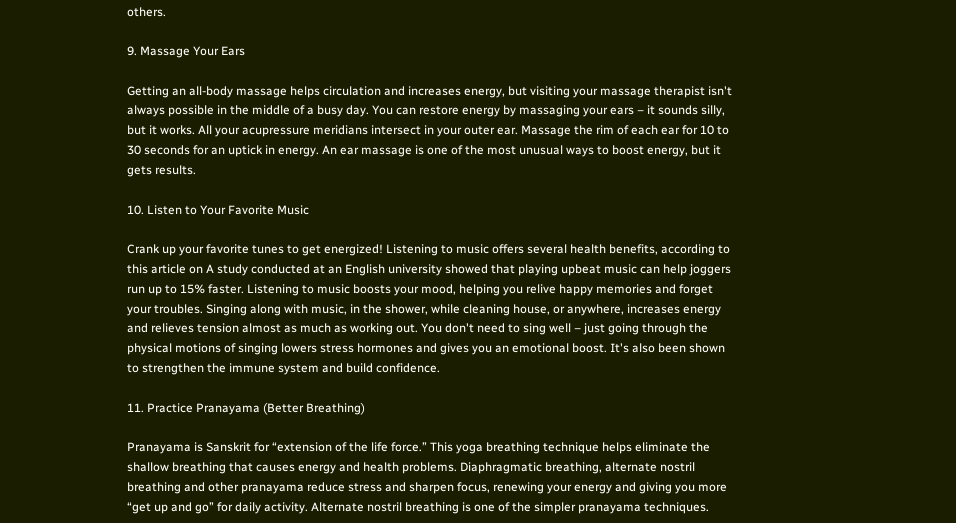others.

9. Massage Your Ears

Getting an all-body massage helps circulation and increases energy, but visiting your massage therapist isn't always possible in the middle of a busy day. You can restore energy by massaging your ears – it sounds silly, but it works. All your acupressure meridians intersect in your outer ear. Massage the rim of each ear for 10 to 30 seconds for an uptick in energy. An ear massage is one of the most unusual ways to boost energy, but it gets results.

10. Listen to Your Favorite Music

Crank up your favorite tunes to get energized! Listening to music offers several health benefits, according to this article on A study conducted at an English university showed that playing upbeat music can help joggers run up to 15% faster. Listening to music boosts your mood, helping you relive happy memories and forget your troubles. Singing along with music, in the shower, while cleaning house, or anywhere, increases energy and relieves tension almost as much as working out. You don't need to sing well – just going through the physical motions of singing lowers stress hormones and gives you an emotional boost. It's also been shown to strengthen the immune system and build confidence.

11. Practice Pranayama (Better Breathing)

Pranayama is Sanskrit for “extension of the life force.” This yoga breathing technique helps eliminate the shallow breathing that causes energy and health problems. Diaphragmatic breathing, alternate nostril breathing and other pranayama reduce stress and sharpen focus, renewing your energy and giving you more “get up and go” for daily activity. Alternate nostril breathing is one of the simpler pranayama techniques.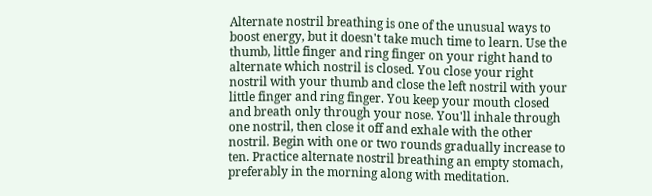Alternate nostril breathing is one of the unusual ways to boost energy, but it doesn't take much time to learn. Use the thumb, little finger and ring finger on your right hand to alternate which nostril is closed. You close your right nostril with your thumb and close the left nostril with your little finger and ring finger. You keep your mouth closed and breath only through your nose. You'll inhale through one nostril, then close it off and exhale with the other nostril. Begin with one or two rounds gradually increase to ten. Practice alternate nostril breathing an empty stomach, preferably in the morning along with meditation.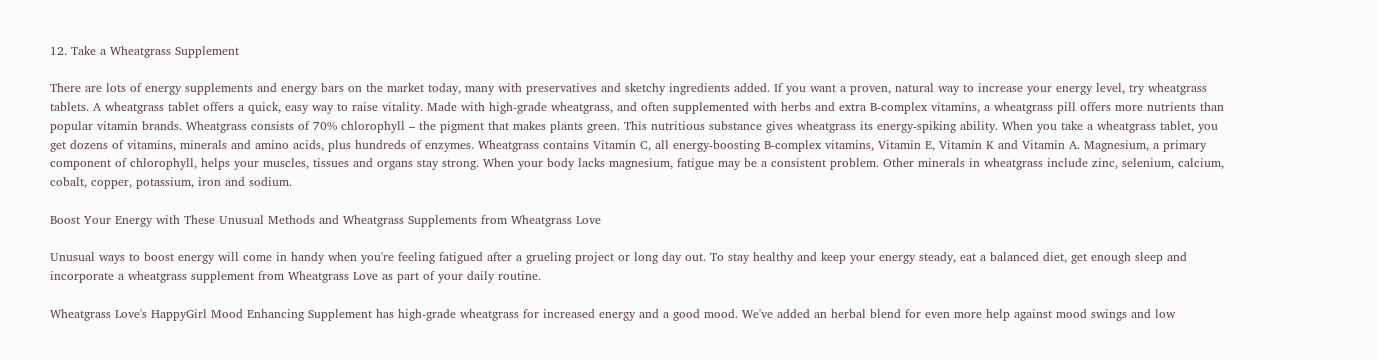12. Take a Wheatgrass Supplement

There are lots of energy supplements and energy bars on the market today, many with preservatives and sketchy ingredients added. If you want a proven, natural way to increase your energy level, try wheatgrass tablets. A wheatgrass tablet offers a quick, easy way to raise vitality. Made with high-grade wheatgrass, and often supplemented with herbs and extra B-complex vitamins, a wheatgrass pill offers more nutrients than popular vitamin brands. Wheatgrass consists of 70% chlorophyll – the pigment that makes plants green. This nutritious substance gives wheatgrass its energy-spiking ability. When you take a wheatgrass tablet, you get dozens of vitamins, minerals and amino acids, plus hundreds of enzymes. Wheatgrass contains Vitamin C, all energy-boosting B-complex vitamins, Vitamin E, Vitamin K and Vitamin A. Magnesium, a primary component of chlorophyll, helps your muscles, tissues and organs stay strong. When your body lacks magnesium, fatigue may be a consistent problem. Other minerals in wheatgrass include zinc, selenium, calcium, cobalt, copper, potassium, iron and sodium.

Boost Your Energy with These Unusual Methods and Wheatgrass Supplements from Wheatgrass Love

Unusual ways to boost energy will come in handy when you're feeling fatigued after a grueling project or long day out. To stay healthy and keep your energy steady, eat a balanced diet, get enough sleep and incorporate a wheatgrass supplement from Wheatgrass Love as part of your daily routine.

Wheatgrass Love's HappyGirl Mood Enhancing Supplement has high-grade wheatgrass for increased energy and a good mood. We've added an herbal blend for even more help against mood swings and low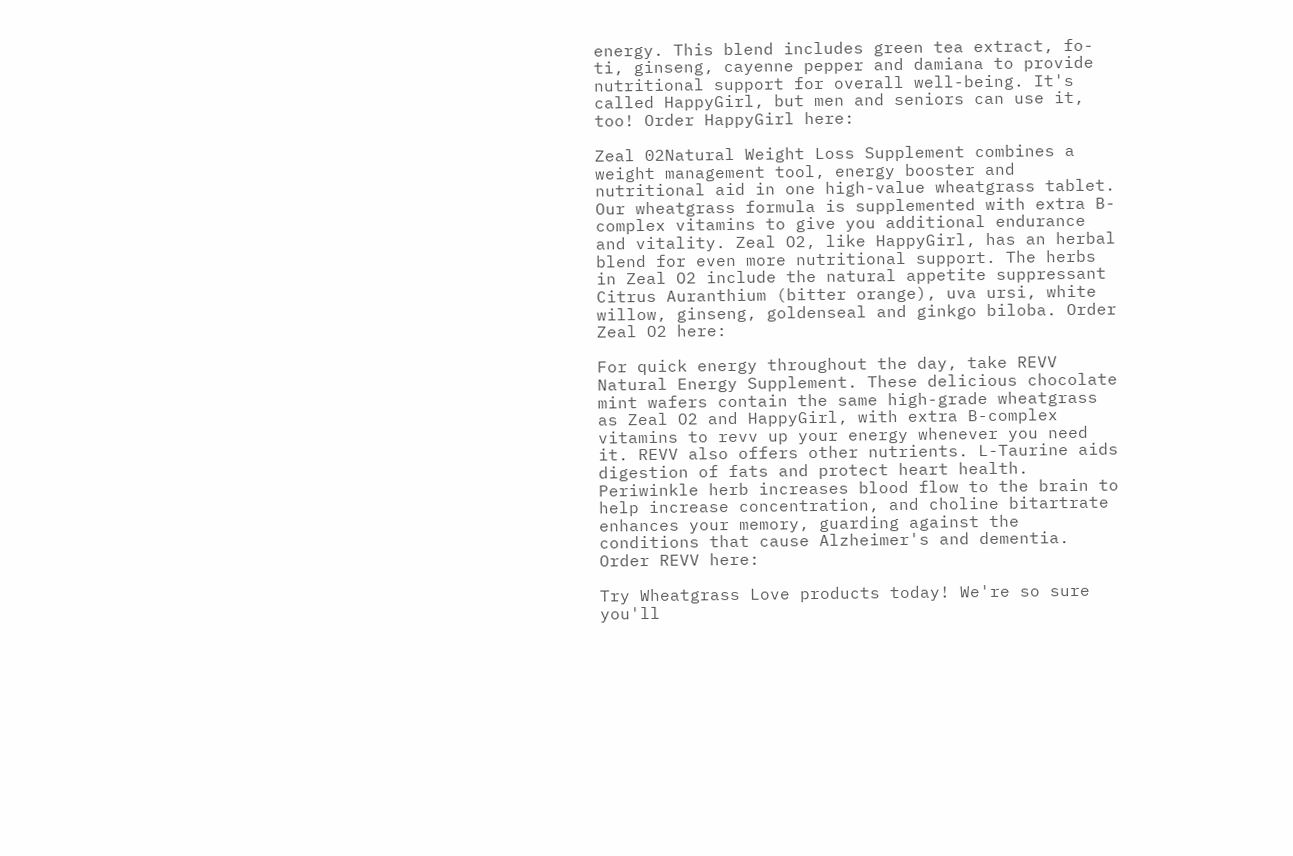energy. This blend includes green tea extract, fo-ti, ginseng, cayenne pepper and damiana to provide nutritional support for overall well-being. It's called HappyGirl, but men and seniors can use it, too! Order HappyGirl here:

Zeal 02Natural Weight Loss Supplement combines a weight management tool, energy booster and nutritional aid in one high-value wheatgrass tablet. Our wheatgrass formula is supplemented with extra B-complex vitamins to give you additional endurance and vitality. Zeal O2, like HappyGirl, has an herbal blend for even more nutritional support. The herbs in Zeal O2 include the natural appetite suppressant Citrus Auranthium (bitter orange), uva ursi, white willow, ginseng, goldenseal and ginkgo biloba. Order Zeal O2 here:

For quick energy throughout the day, take REVV Natural Energy Supplement. These delicious chocolate mint wafers contain the same high-grade wheatgrass as Zeal O2 and HappyGirl, with extra B-complex vitamins to revv up your energy whenever you need it. REVV also offers other nutrients. L-Taurine aids digestion of fats and protect heart health. Periwinkle herb increases blood flow to the brain to help increase concentration, and choline bitartrate enhances your memory, guarding against the conditions that cause Alzheimer's and dementia. Order REVV here:

Try Wheatgrass Love products today! We're so sure you'll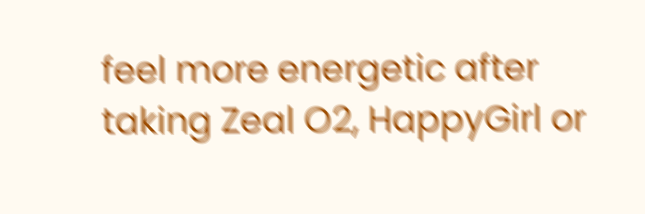feel more energetic after taking Zeal O2, HappyGirl or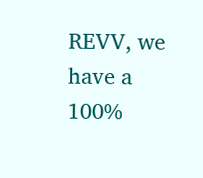REVV, we have a 100%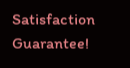Satisfaction Guarantee!